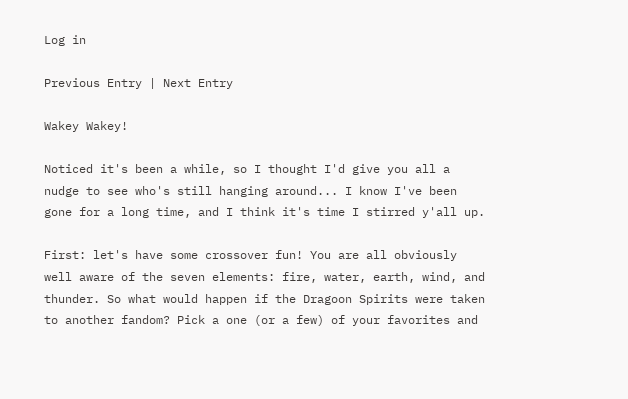Log in

Previous Entry | Next Entry

Wakey Wakey!

Noticed it's been a while, so I thought I'd give you all a nudge to see who's still hanging around... I know I've been gone for a long time, and I think it's time I stirred y'all up.

First: let's have some crossover fun! You are all obviously well aware of the seven elements: fire, water, earth, wind, and thunder. So what would happen if the Dragoon Spirits were taken to another fandom? Pick a one (or a few) of your favorites and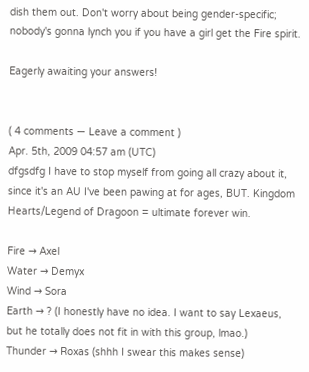dish them out. Don't worry about being gender-specific; nobody's gonna lynch you if you have a girl get the Fire spirit.

Eagerly awaiting your answers!


( 4 comments — Leave a comment )
Apr. 5th, 2009 04:57 am (UTC)
dfgsdfg I have to stop myself from going all crazy about it, since it's an AU I've been pawing at for ages, BUT. Kingdom Hearts/Legend of Dragoon = ultimate forever win.

Fire → Axel
Water → Demyx
Wind → Sora
Earth → ? (I honestly have no idea. I want to say Lexaeus, but he totally does not fit in with this group, lmao.)
Thunder → Roxas (shhh I swear this makes sense)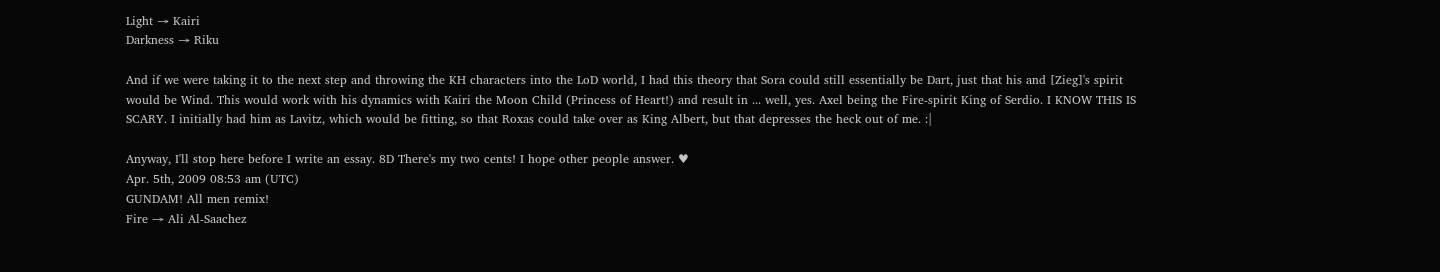Light → Kairi
Darkness → Riku

And if we were taking it to the next step and throwing the KH characters into the LoD world, I had this theory that Sora could still essentially be Dart, just that his and [Zieg]'s spirit would be Wind. This would work with his dynamics with Kairi the Moon Child (Princess of Heart!) and result in ... well, yes. Axel being the Fire-spirit King of Serdio. I KNOW THIS IS SCARY. I initially had him as Lavitz, which would be fitting, so that Roxas could take over as King Albert, but that depresses the heck out of me. :|

Anyway, I'll stop here before I write an essay. 8D There's my two cents! I hope other people answer. ♥
Apr. 5th, 2009 08:53 am (UTC)
GUNDAM! All men remix!
Fire → Ali Al-Saachez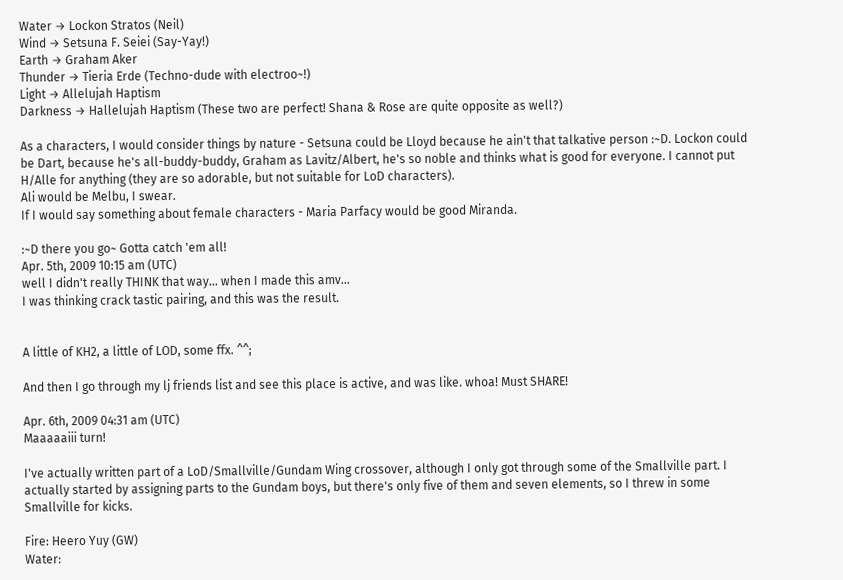Water → Lockon Stratos (Neil)
Wind → Setsuna F. Seiei (Say-Yay!)
Earth → Graham Aker
Thunder → Tieria Erde (Techno-dude with electroo~!)
Light → Allelujah Haptism
Darkness → Hallelujah Haptism (These two are perfect! Shana & Rose are quite opposite as well?)

As a characters, I would consider things by nature - Setsuna could be Lloyd because he ain't that talkative person :~D. Lockon could be Dart, because he's all-buddy-buddy, Graham as Lavitz/Albert, he's so noble and thinks what is good for everyone. I cannot put H/Alle for anything (they are so adorable, but not suitable for LoD characters).
Ali would be Melbu, I swear.
If I would say something about female characters - Maria Parfacy would be good Miranda.

:~D there you go~ Gotta catch 'em all!
Apr. 5th, 2009 10:15 am (UTC)
well I didn't really THINK that way... when I made this amv...
I was thinking crack tastic pairing, and this was the result.


A little of KH2, a little of LOD, some ffx. ^^;

And then I go through my lj friends list and see this place is active, and was like. whoa! Must SHARE!

Apr. 6th, 2009 04:31 am (UTC)
Maaaaaiii turn!

I've actually written part of a LoD/Smallville/Gundam Wing crossover, although I only got through some of the Smallville part. I actually started by assigning parts to the Gundam boys, but there's only five of them and seven elements, so I threw in some Smallville for kicks.

Fire: Heero Yuy (GW)
Water: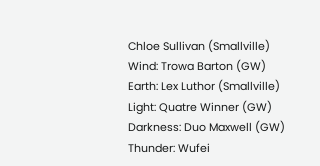Chloe Sullivan (Smallville)
Wind: Trowa Barton (GW)
Earth: Lex Luthor (Smallville)
Light: Quatre Winner (GW)
Darkness: Duo Maxwell (GW)
Thunder: Wufei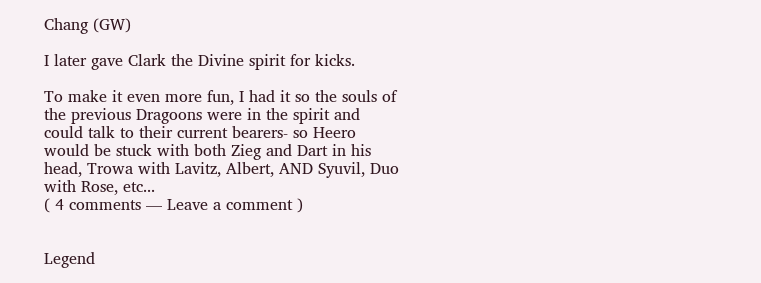Chang (GW)

I later gave Clark the Divine spirit for kicks.

To make it even more fun, I had it so the souls of the previous Dragoons were in the spirit and could talk to their current bearers- so Heero would be stuck with both Zieg and Dart in his head, Trowa with Lavitz, Albert, AND Syuvil, Duo with Rose, etc...
( 4 comments — Leave a comment )


Legend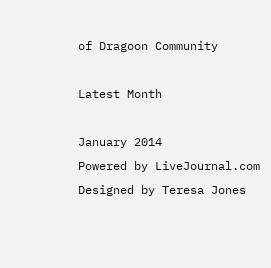of Dragoon Community

Latest Month

January 2014
Powered by LiveJournal.com
Designed by Teresa Jones